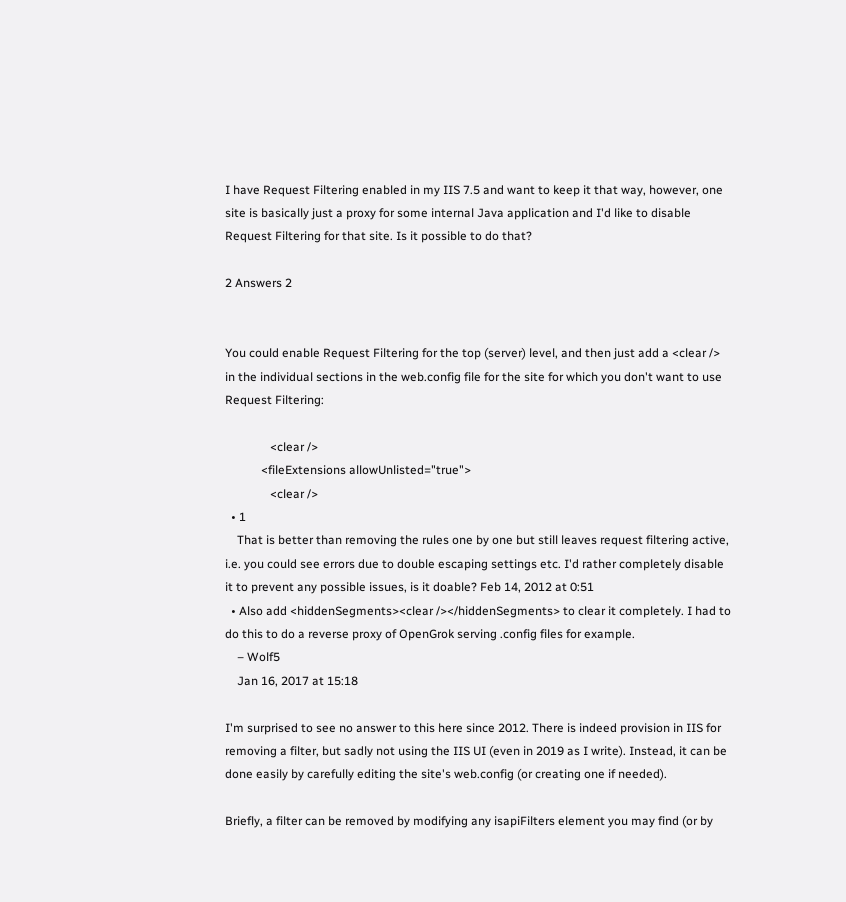I have Request Filtering enabled in my IIS 7.5 and want to keep it that way, however, one site is basically just a proxy for some internal Java application and I'd like to disable Request Filtering for that site. Is it possible to do that?

2 Answers 2


You could enable Request Filtering for the top (server) level, and then just add a <clear /> in the individual sections in the web.config file for the site for which you don't want to use Request Filtering:

               <clear />
            <fileExtensions allowUnlisted="true">
               <clear />
  • 1
    That is better than removing the rules one by one but still leaves request filtering active, i.e. you could see errors due to double escaping settings etc. I'd rather completely disable it to prevent any possible issues, is it doable? Feb 14, 2012 at 0:51
  • Also add <hiddenSegments><clear /></hiddenSegments> to clear it completely. I had to do this to do a reverse proxy of OpenGrok serving .config files for example.
    – Wolf5
    Jan 16, 2017 at 15:18

I'm surprised to see no answer to this here since 2012. There is indeed provision in IIS for removing a filter, but sadly not using the IIS UI (even in 2019 as I write). Instead, it can be done easily by carefully editing the site's web.config (or creating one if needed).

Briefly, a filter can be removed by modifying any isapiFilters element you may find (or by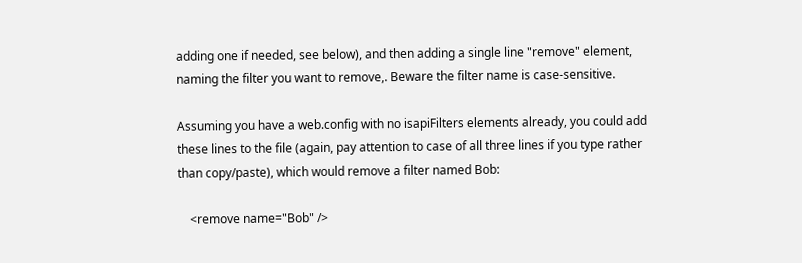adding one if needed, see below), and then adding a single line "remove" element, naming the filter you want to remove,. Beware the filter name is case-sensitive.

Assuming you have a web.config with no isapiFilters elements already, you could add these lines to the file (again, pay attention to case of all three lines if you type rather than copy/paste), which would remove a filter named Bob:

    <remove name="Bob" />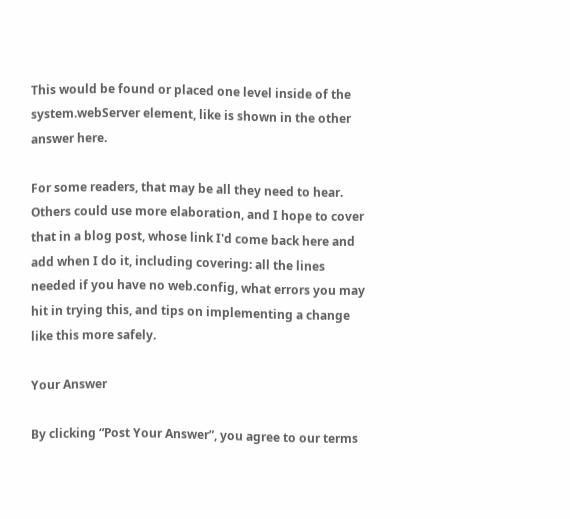This would be found or placed one level inside of the system.webServer element, like is shown in the other answer here.

For some readers, that may be all they need to hear. Others could use more elaboration, and I hope to cover that in a blog post, whose link I'd come back here and add when I do it, including covering: all the lines needed if you have no web.config, what errors you may hit in trying this, and tips on implementing a change like this more safely.

Your Answer

By clicking “Post Your Answer”, you agree to our terms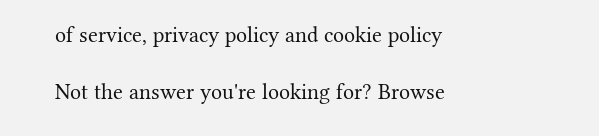of service, privacy policy and cookie policy

Not the answer you're looking for? Browse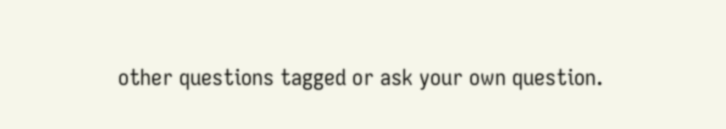other questions tagged or ask your own question.